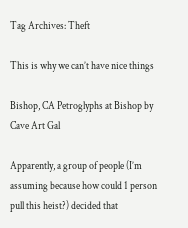Tag Archives: Theft

This is why we can’t have nice things

Bishop, CA Petroglyphs at Bishop by Cave Art Gal

Apparently, a group of people (I’m assuming because how could 1 person pull this heist?) decided that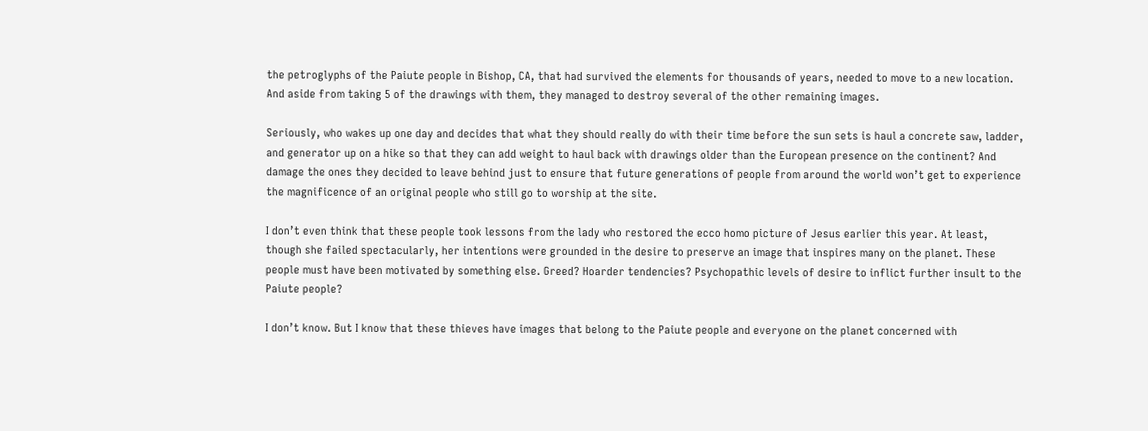the petroglyphs of the Paiute people in Bishop, CA, that had survived the elements for thousands of years, needed to move to a new location. And aside from taking 5 of the drawings with them, they managed to destroy several of the other remaining images.

Seriously, who wakes up one day and decides that what they should really do with their time before the sun sets is haul a concrete saw, ladder, and generator up on a hike so that they can add weight to haul back with drawings older than the European presence on the continent? And damage the ones they decided to leave behind just to ensure that future generations of people from around the world won’t get to experience the magnificence of an original people who still go to worship at the site.

I don’t even think that these people took lessons from the lady who restored the ecco homo picture of Jesus earlier this year. At least, though she failed spectacularly, her intentions were grounded in the desire to preserve an image that inspires many on the planet. These people must have been motivated by something else. Greed? Hoarder tendencies? Psychopathic levels of desire to inflict further insult to the Paiute people?

I don’t know. But I know that these thieves have images that belong to the Paiute people and everyone on the planet concerned with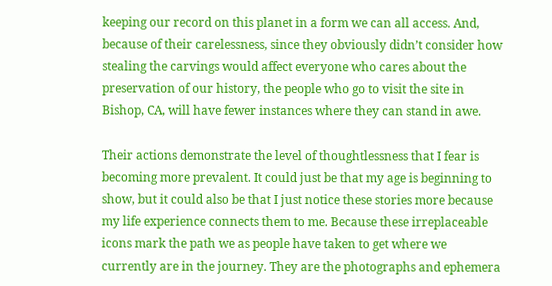keeping our record on this planet in a form we can all access. And, because of their carelessness, since they obviously didn’t consider how stealing the carvings would affect everyone who cares about the preservation of our history, the people who go to visit the site in Bishop, CA, will have fewer instances where they can stand in awe.

Their actions demonstrate the level of thoughtlessness that I fear is becoming more prevalent. It could just be that my age is beginning to show, but it could also be that I just notice these stories more because my life experience connects them to me. Because these irreplaceable icons mark the path we as people have taken to get where we currently are in the journey. They are the photographs and ephemera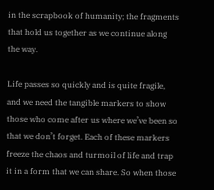in the scrapbook of humanity; the fragments that hold us together as we continue along the way.

Life passes so quickly and is quite fragile, and we need the tangible markers to show those who come after us where we’ve been so that we don’t forget. Each of these markers freeze the chaos and turmoil of life and trap it in a form that we can share. So when those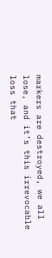markers are destroyed, we all lose, and it’s this irrevocable loss that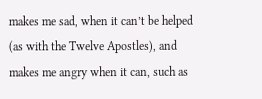makes me sad, when it can’t be helped (as with the Twelve Apostles), and makes me angry when it can, such as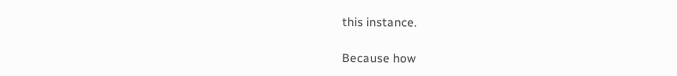this instance.

Because how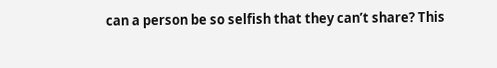can a person be so selfish that they can’t share? This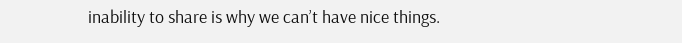inability to share is why we can’t have nice things.